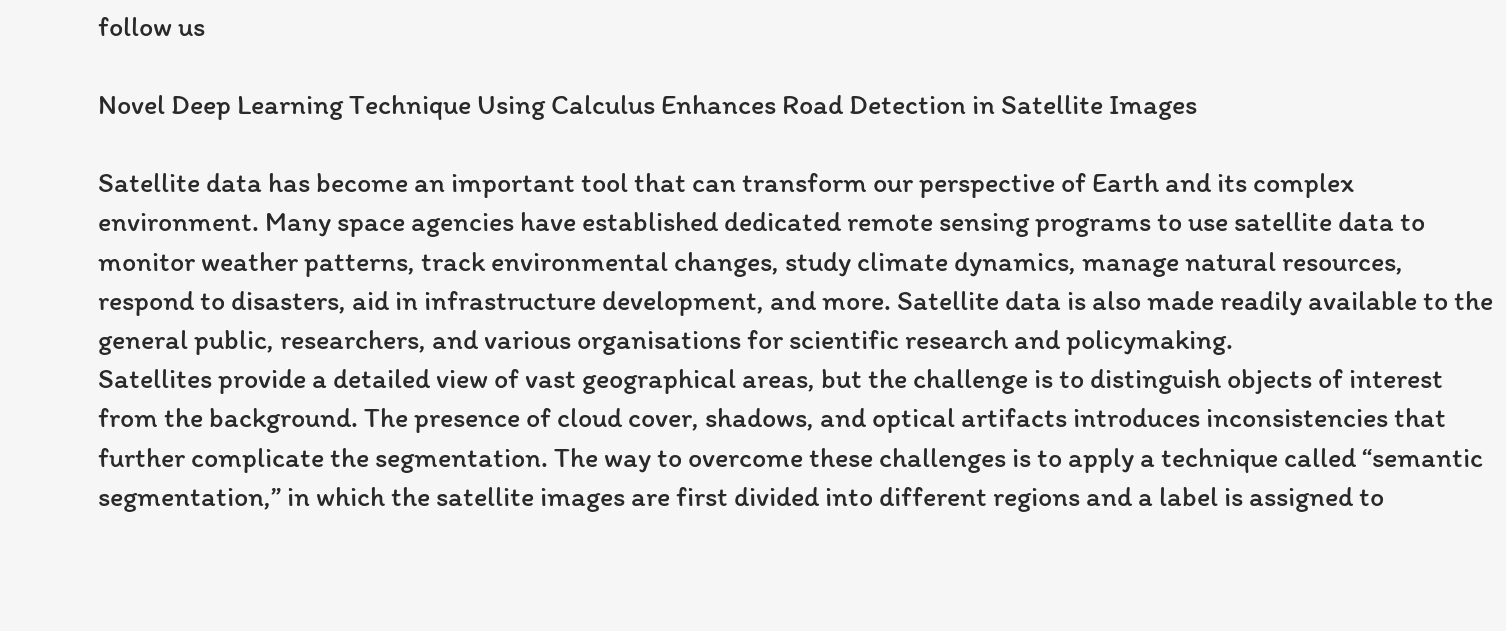follow us

Novel Deep Learning Technique Using Calculus Enhances Road Detection in Satellite Images

Satellite data has become an important tool that can transform our perspective of Earth and its complex environment. Many space agencies have established dedicated remote sensing programs to use satellite data to monitor weather patterns, track environmental changes, study climate dynamics, manage natural resources, respond to disasters, aid in infrastructure development, and more. Satellite data is also made readily available to the general public, researchers, and various organisations for scientific research and policymaking.
Satellites provide a detailed view of vast geographical areas, but the challenge is to distinguish objects of interest from the background. The presence of cloud cover, shadows, and optical artifacts introduces inconsistencies that further complicate the segmentation. The way to overcome these challenges is to apply a technique called “semantic segmentation,” in which the satellite images are first divided into different regions and a label is assigned to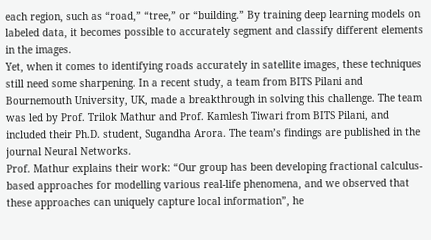each region, such as “road,” “tree,” or “building.” By training deep learning models on labeled data, it becomes possible to accurately segment and classify different elements in the images.
Yet, when it comes to identifying roads accurately in satellite images, these techniques still need some sharpening. In a recent study, a team from BITS Pilani and Bournemouth University, UK, made a breakthrough in solving this challenge. The team was led by Prof. Trilok Mathur and Prof. Kamlesh Tiwari from BITS Pilani, and included their Ph.D. student, Sugandha Arora. The team’s findings are published in the journal Neural Networks.
Prof. Mathur explains their work: “Our group has been developing fractional calculus-based approaches for modelling various real-life phenomena, and we observed that these approaches can uniquely capture local information”, he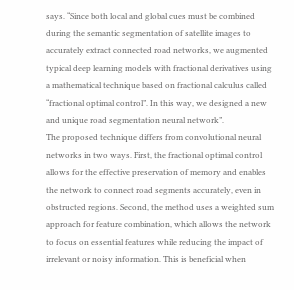says. “Since both local and global cues must be combined during the semantic segmentation of satellite images to accurately extract connected road networks, we augmented typical deep learning models with fractional derivatives using a mathematical technique based on fractional calculus called “fractional optimal control”. In this way, we designed a new and unique road segmentation neural network”.
The proposed technique differs from convolutional neural networks in two ways. First, the fractional optimal control allows for the effective preservation of memory and enables the network to connect road segments accurately, even in obstructed regions. Second, the method uses a weighted sum approach for feature combination, which allows the network to focus on essential features while reducing the impact of irrelevant or noisy information. This is beneficial when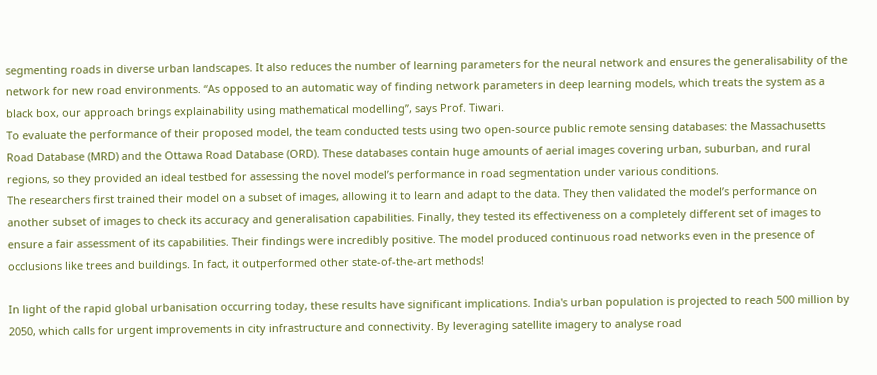segmenting roads in diverse urban landscapes. It also reduces the number of learning parameters for the neural network and ensures the generalisability of the network for new road environments. “As opposed to an automatic way of finding network parameters in deep learning models, which treats the system as a black box, our approach brings explainability using mathematical modelling”, says Prof. Tiwari.
To evaluate the performance of their proposed model, the team conducted tests using two open-source public remote sensing databases: the Massachusetts Road Database (MRD) and the Ottawa Road Database (ORD). These databases contain huge amounts of aerial images covering urban, suburban, and rural regions, so they provided an ideal testbed for assessing the novel model’s performance in road segmentation under various conditions.
The researchers first trained their model on a subset of images, allowing it to learn and adapt to the data. They then validated the model’s performance on another subset of images to check its accuracy and generalisation capabilities. Finally, they tested its effectiveness on a completely different set of images to ensure a fair assessment of its capabilities. Their findings were incredibly positive. The model produced continuous road networks even in the presence of occlusions like trees and buildings. In fact, it outperformed other state-of-the-art methods!

In light of the rapid global urbanisation occurring today, these results have significant implications. India's urban population is projected to reach 500 million by 2050, which calls for urgent improvements in city infrastructure and connectivity. By leveraging satellite imagery to analyse road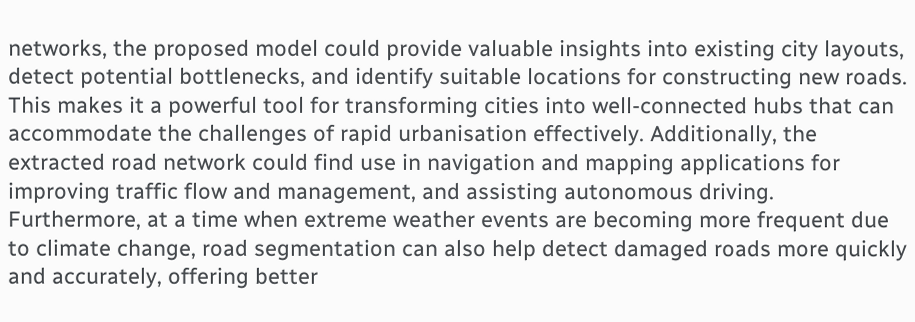networks, the proposed model could provide valuable insights into existing city layouts, detect potential bottlenecks, and identify suitable locations for constructing new roads. This makes it a powerful tool for transforming cities into well-connected hubs that can accommodate the challenges of rapid urbanisation effectively. Additionally, the extracted road network could find use in navigation and mapping applications for improving traffic flow and management, and assisting autonomous driving.
Furthermore, at a time when extreme weather events are becoming more frequent due to climate change, road segmentation can also help detect damaged roads more quickly and accurately, offering better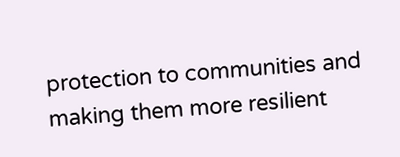protection to communities and making them more resilient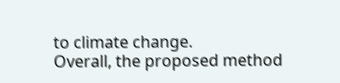to climate change.
Overall, the proposed method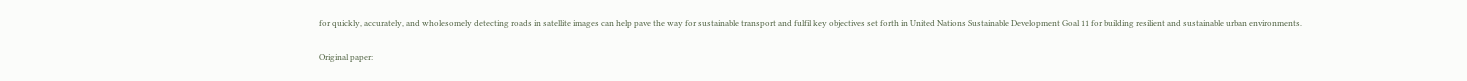for quickly, accurately, and wholesomely detecting roads in satellite images can help pave the way for sustainable transport and fulfil key objectives set forth in United Nations Sustainable Development Goal 11 for building resilient and sustainable urban environments.

Original paper: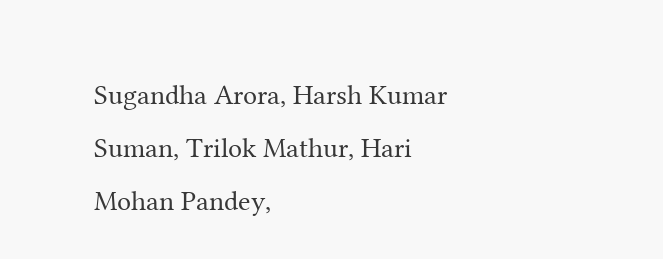Sugandha Arora, Harsh Kumar Suman, Trilok Mathur, Hari Mohan Pandey,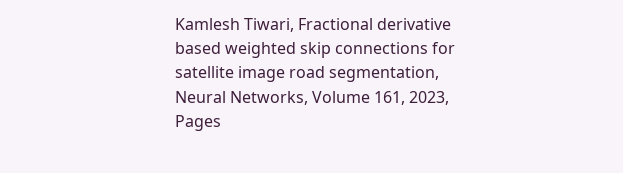Kamlesh Tiwari, Fractional derivative based weighted skip connections for satellite image road segmentation, Neural Networks, Volume 161, 2023, Pages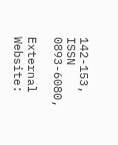142-153, ISSN 0893-6080,

External Website: